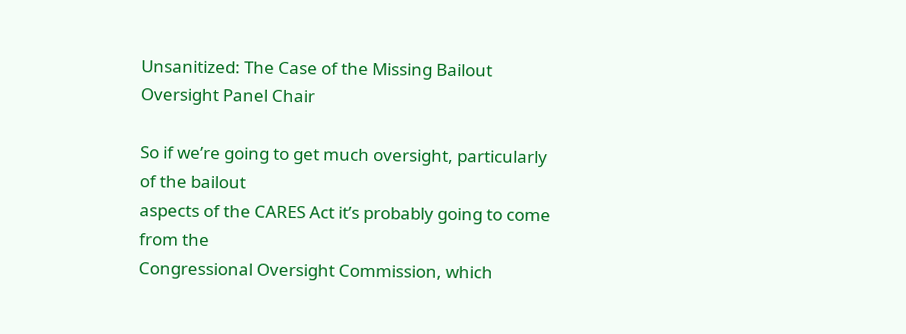Unsanitized: The Case of the Missing Bailout Oversight Panel Chair

So if we’re going to get much oversight, particularly of the bailout
aspects of the CARES Act it’s probably going to come from the
Congressional Oversight Commission, which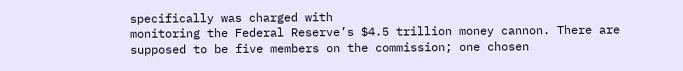specifically was charged with
monitoring the Federal Reserve’s $4.5 trillion money cannon. There are
supposed to be five members on the commission; one chosen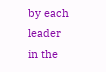by each leader
in the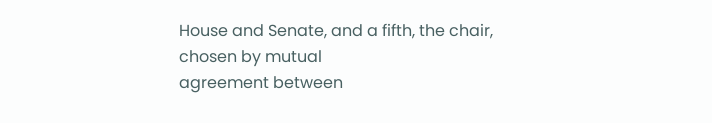House and Senate, and a fifth, the chair, chosen by mutual
agreement between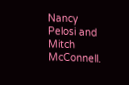Nancy Pelosi and Mitch McConnell.